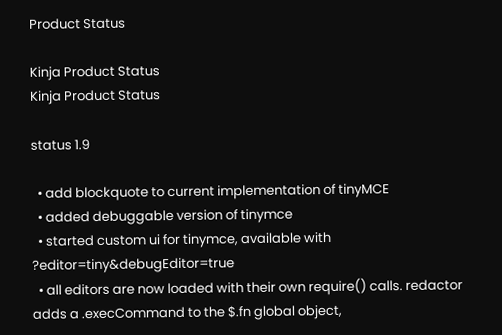Product Status

Kinja Product Status
Kinja Product Status

status 1.9

  • add blockquote to current implementation of tinyMCE
  • added debuggable version of tinymce
  • started custom ui for tinymce, available with ?editor=tiny&debugEditor=true
  • all editors are now loaded with their own require() calls. redactor adds a .execCommand to the $.fn global object,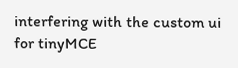interfering with the custom ui for tinyMCE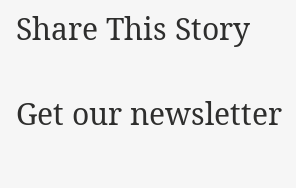Share This Story

Get our newsletter